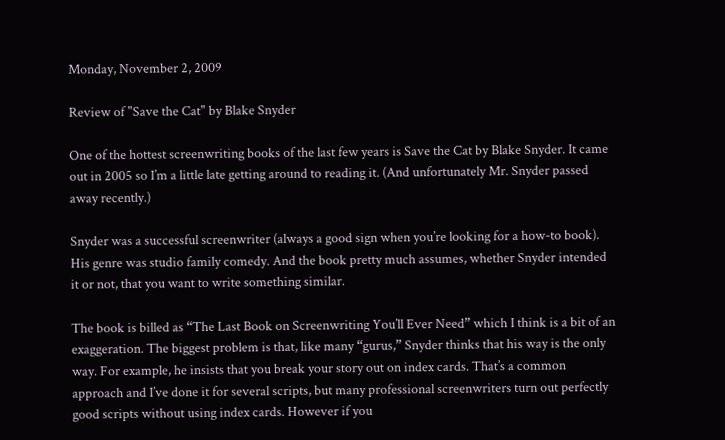Monday, November 2, 2009

Review of "Save the Cat" by Blake Snyder

One of the hottest screenwriting books of the last few years is Save the Cat by Blake Snyder. It came out in 2005 so I’m a little late getting around to reading it. (And unfortunately Mr. Snyder passed away recently.)

Snyder was a successful screenwriter (always a good sign when you’re looking for a how-to book). His genre was studio family comedy. And the book pretty much assumes, whether Snyder intended it or not, that you want to write something similar.

The book is billed as “The Last Book on Screenwriting You’ll Ever Need” which I think is a bit of an exaggeration. The biggest problem is that, like many “gurus,” Snyder thinks that his way is the only way. For example, he insists that you break your story out on index cards. That’s a common approach and I’ve done it for several scripts, but many professional screenwriters turn out perfectly good scripts without using index cards. However if you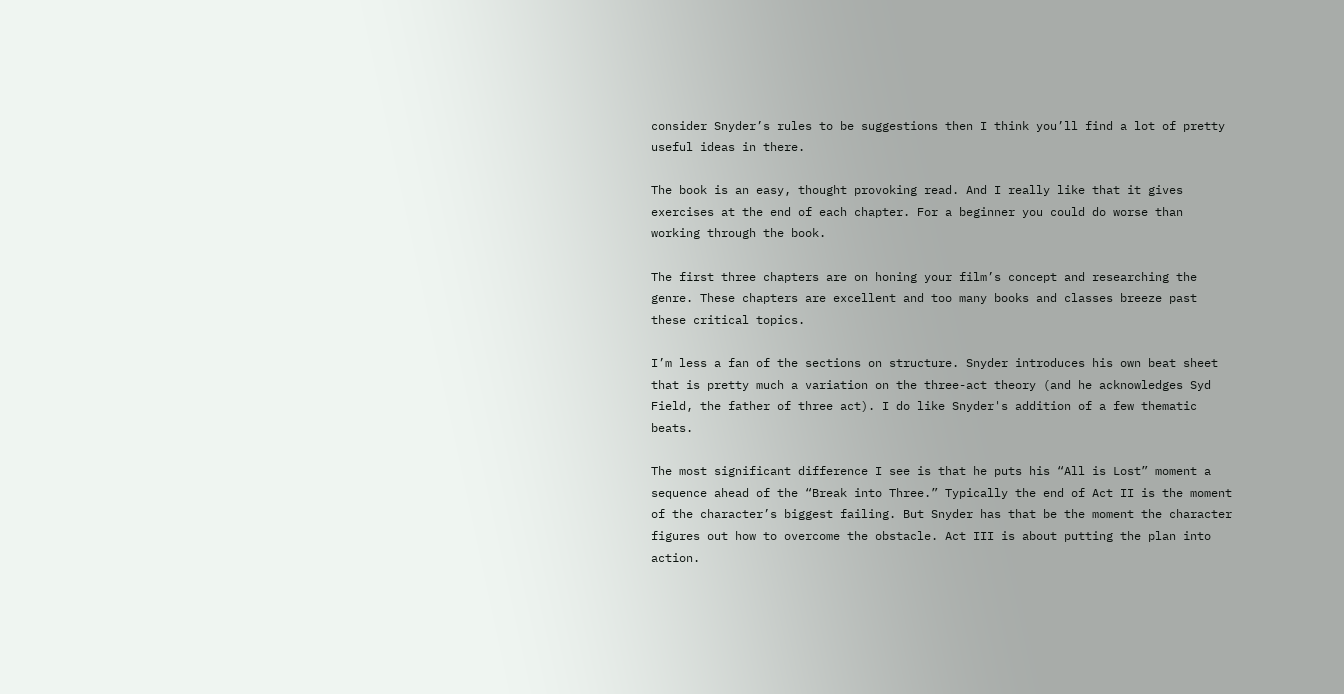consider Snyder’s rules to be suggestions then I think you’ll find a lot of pretty useful ideas in there.

The book is an easy, thought provoking read. And I really like that it gives exercises at the end of each chapter. For a beginner you could do worse than working through the book.

The first three chapters are on honing your film’s concept and researching the genre. These chapters are excellent and too many books and classes breeze past these critical topics.

I’m less a fan of the sections on structure. Snyder introduces his own beat sheet that is pretty much a variation on the three-act theory (and he acknowledges Syd Field, the father of three act). I do like Snyder's addition of a few thematic beats.

The most significant difference I see is that he puts his “All is Lost” moment a sequence ahead of the “Break into Three.” Typically the end of Act II is the moment of the character’s biggest failing. But Snyder has that be the moment the character figures out how to overcome the obstacle. Act III is about putting the plan into action.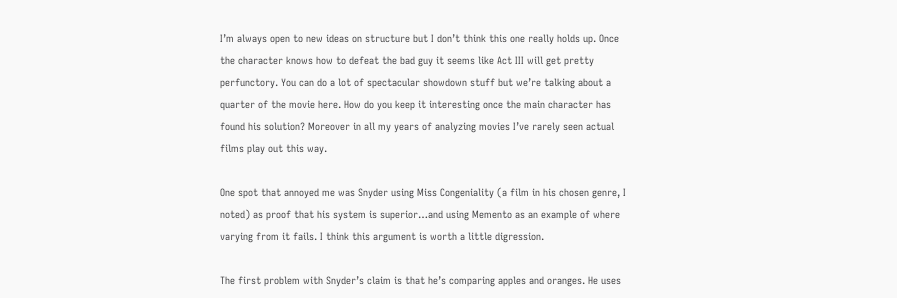I’m always open to new ideas on structure but I don’t think this one really holds up. Once the character knows how to defeat the bad guy it seems like Act III will get pretty perfunctory. You can do a lot of spectacular showdown stuff but we’re talking about a quarter of the movie here. How do you keep it interesting once the main character has found his solution? Moreover in all my years of analyzing movies I’ve rarely seen actual films play out this way.

One spot that annoyed me was Snyder using Miss Congeniality (a film in his chosen genre, I noted) as proof that his system is superior…and using Memento as an example of where varying from it fails. I think this argument is worth a little digression.

The first problem with Snyder’s claim is that he’s comparing apples and oranges. He uses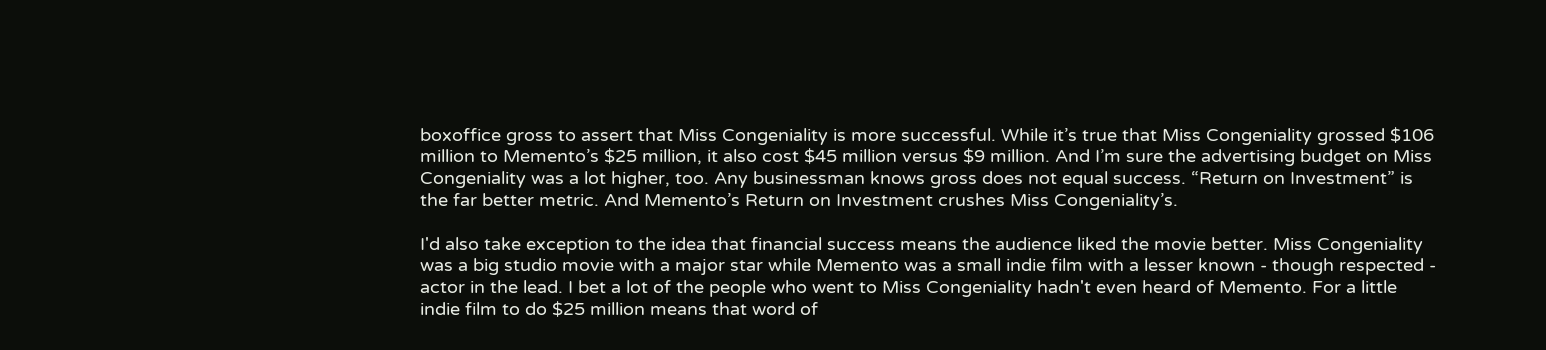boxoffice gross to assert that Miss Congeniality is more successful. While it’s true that Miss Congeniality grossed $106 million to Memento’s $25 million, it also cost $45 million versus $9 million. And I’m sure the advertising budget on Miss Congeniality was a lot higher, too. Any businessman knows gross does not equal success. “Return on Investment” is the far better metric. And Memento’s Return on Investment crushes Miss Congeniality’s.

I'd also take exception to the idea that financial success means the audience liked the movie better. Miss Congeniality was a big studio movie with a major star while Memento was a small indie film with a lesser known - though respected - actor in the lead. I bet a lot of the people who went to Miss Congeniality hadn't even heard of Memento. For a little indie film to do $25 million means that word of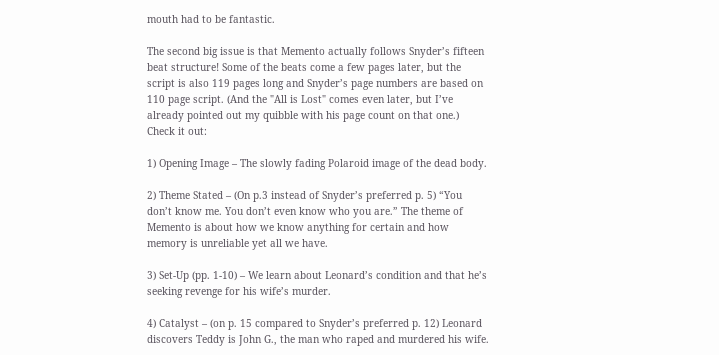mouth had to be fantastic.

The second big issue is that Memento actually follows Snyder’s fifteen beat structure! Some of the beats come a few pages later, but the script is also 119 pages long and Snyder’s page numbers are based on 110 page script. (And the "All is Lost" comes even later, but I’ve already pointed out my quibble with his page count on that one.) Check it out:

1) Opening Image – The slowly fading Polaroid image of the dead body.

2) Theme Stated – (On p.3 instead of Snyder’s preferred p. 5) “You don’t know me. You don’t even know who you are.” The theme of Memento is about how we know anything for certain and how memory is unreliable yet all we have.

3) Set-Up (pp. 1-10) – We learn about Leonard’s condition and that he’s seeking revenge for his wife’s murder.

4) Catalyst – (on p. 15 compared to Snyder’s preferred p. 12) Leonard discovers Teddy is John G., the man who raped and murdered his wife.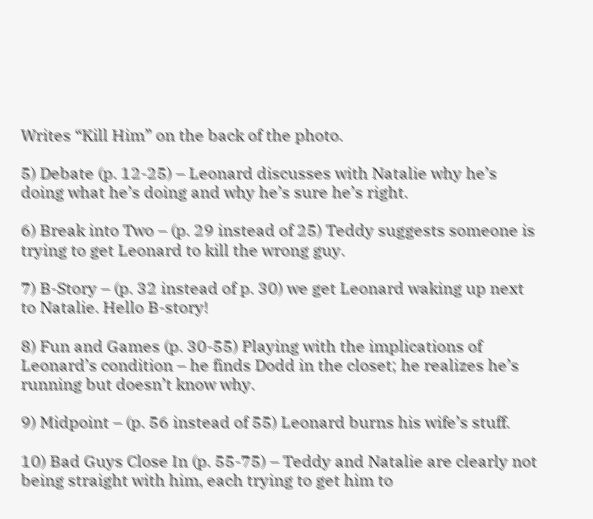Writes “Kill Him” on the back of the photo.

5) Debate (p. 12-25) – Leonard discusses with Natalie why he’s doing what he’s doing and why he’s sure he’s right.

6) Break into Two – (p. 29 instead of 25) Teddy suggests someone is trying to get Leonard to kill the wrong guy.

7) B-Story – (p. 32 instead of p. 30) we get Leonard waking up next to Natalie. Hello B-story!

8) Fun and Games (p. 30-55) Playing with the implications of Leonard’s condition – he finds Dodd in the closet; he realizes he’s running but doesn’t know why.

9) Midpoint – (p. 56 instead of 55) Leonard burns his wife’s stuff.

10) Bad Guys Close In (p. 55-75) – Teddy and Natalie are clearly not being straight with him, each trying to get him to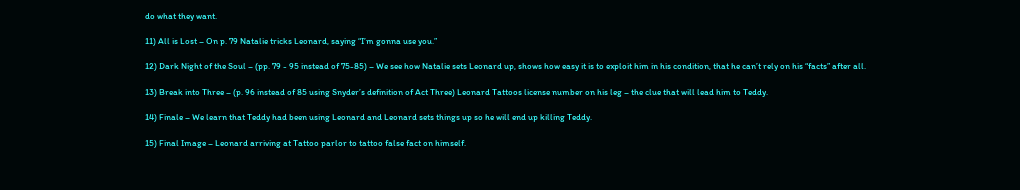do what they want.

11) All is Lost – On p. 79 Natalie tricks Leonard, saying “I’m gonna use you.”

12) Dark Night of the Soul – (pp. 79 - 95 instead of 75-85) – We see how Natalie sets Leonard up, shows how easy it is to exploit him in his condition, that he can’t rely on his “facts” after all.

13) Break into Three – (p. 96 instead of 85 using Snyder’s definition of Act Three) Leonard Tattoos license number on his leg – the clue that will lead him to Teddy.

14) Finale – We learn that Teddy had been using Leonard and Leonard sets things up so he will end up killing Teddy.

15) Final Image – Leonard arriving at Tattoo parlor to tattoo false fact on himself.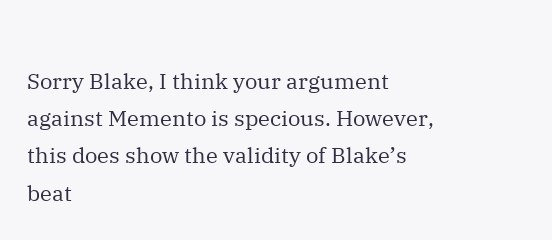Sorry Blake, I think your argument against Memento is specious. However, this does show the validity of Blake’s beat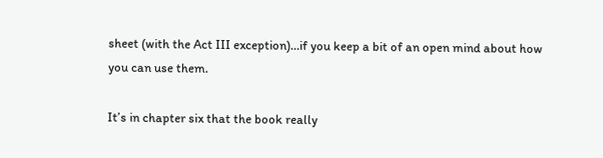sheet (with the Act III exception)…if you keep a bit of an open mind about how you can use them.

It’s in chapter six that the book really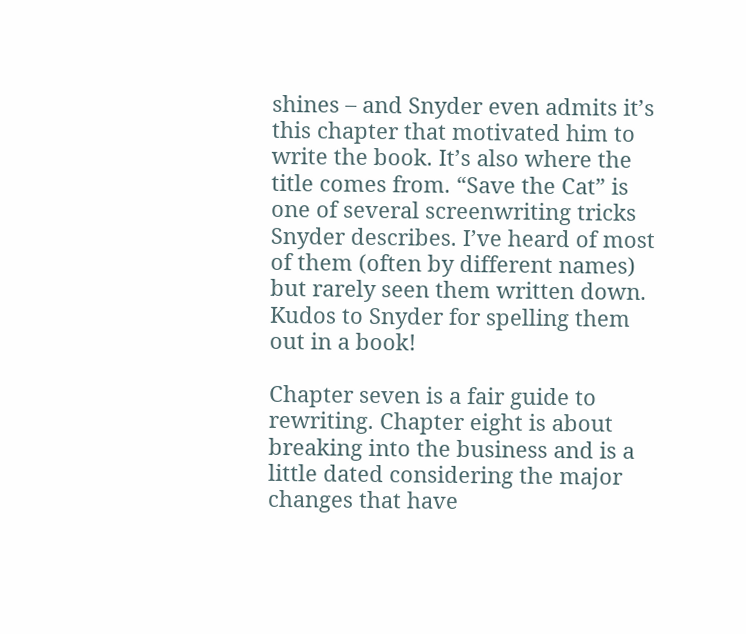shines – and Snyder even admits it’s this chapter that motivated him to write the book. It’s also where the title comes from. “Save the Cat” is one of several screenwriting tricks Snyder describes. I’ve heard of most of them (often by different names) but rarely seen them written down. Kudos to Snyder for spelling them out in a book!

Chapter seven is a fair guide to rewriting. Chapter eight is about breaking into the business and is a little dated considering the major changes that have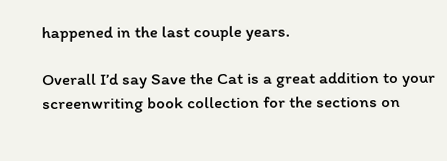happened in the last couple years.

Overall I’d say Save the Cat is a great addition to your screenwriting book collection for the sections on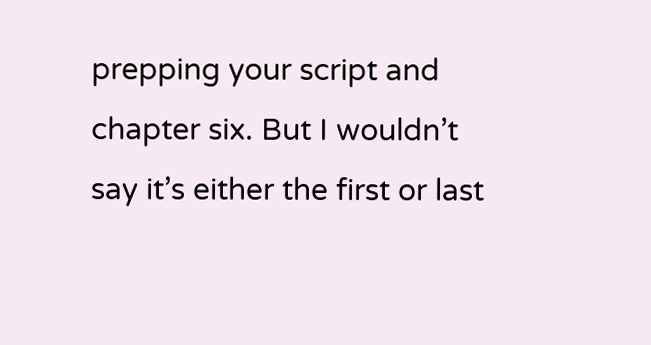prepping your script and chapter six. But I wouldn’t say it’s either the first or last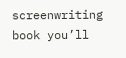screenwriting book you’ll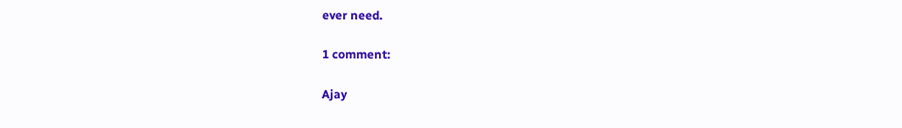ever need.

1 comment:

Ajay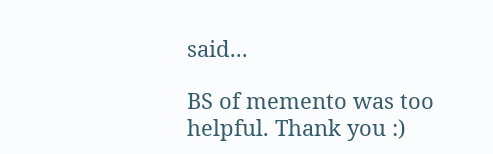said...

BS of memento was too helpful. Thank you :)